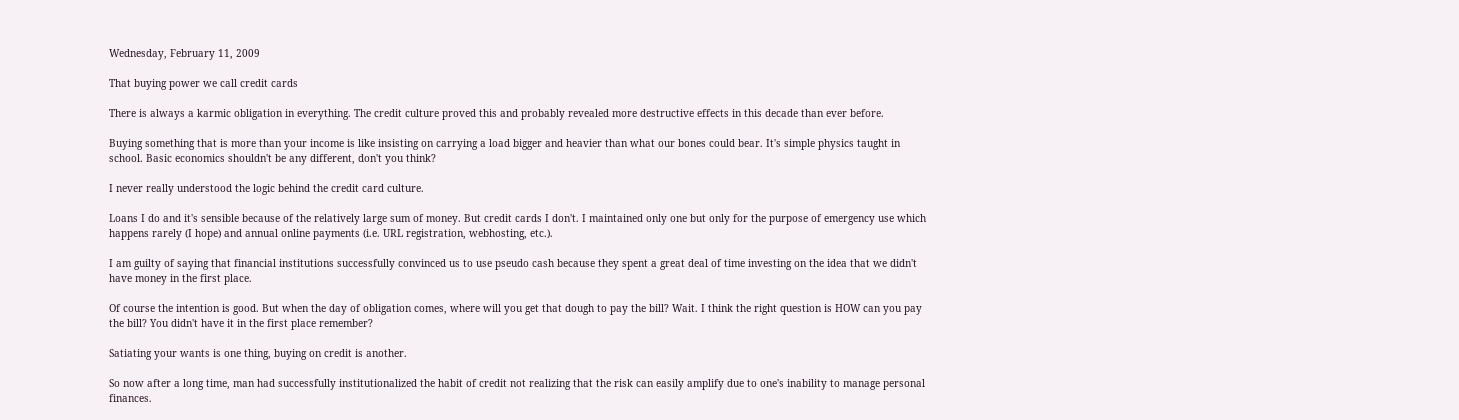Wednesday, February 11, 2009

That buying power we call credit cards

There is always a karmic obligation in everything. The credit culture proved this and probably revealed more destructive effects in this decade than ever before.

Buying something that is more than your income is like insisting on carrying a load bigger and heavier than what our bones could bear. It's simple physics taught in school. Basic economics shouldn't be any different, don't you think?

I never really understood the logic behind the credit card culture.

Loans I do and it's sensible because of the relatively large sum of money. But credit cards I don't. I maintained only one but only for the purpose of emergency use which happens rarely (I hope) and annual online payments (i.e. URL registration, webhosting, etc.).

I am guilty of saying that financial institutions successfully convinced us to use pseudo cash because they spent a great deal of time investing on the idea that we didn't have money in the first place.

Of course the intention is good. But when the day of obligation comes, where will you get that dough to pay the bill? Wait. I think the right question is HOW can you pay the bill? You didn't have it in the first place remember?

Satiating your wants is one thing, buying on credit is another.

So now after a long time, man had successfully institutionalized the habit of credit not realizing that the risk can easily amplify due to one's inability to manage personal finances.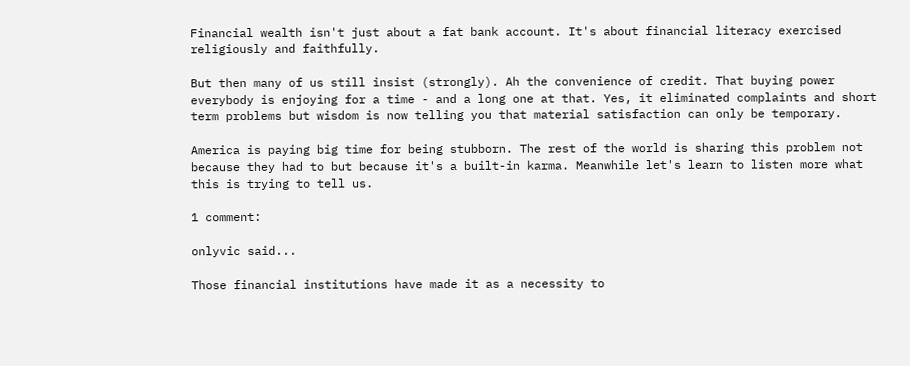Financial wealth isn't just about a fat bank account. It's about financial literacy exercised religiously and faithfully.

But then many of us still insist (strongly). Ah the convenience of credit. That buying power everybody is enjoying for a time - and a long one at that. Yes, it eliminated complaints and short term problems but wisdom is now telling you that material satisfaction can only be temporary.

America is paying big time for being stubborn. The rest of the world is sharing this problem not because they had to but because it's a built-in karma. Meanwhile let's learn to listen more what this is trying to tell us.

1 comment:

onlyvic said...

Those financial institutions have made it as a necessity to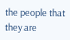the people that they are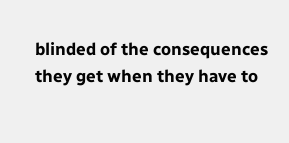blinded of the consequences they get when they have to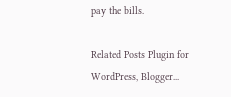pay the bills.

Related Posts Plugin for WordPress, Blogger...